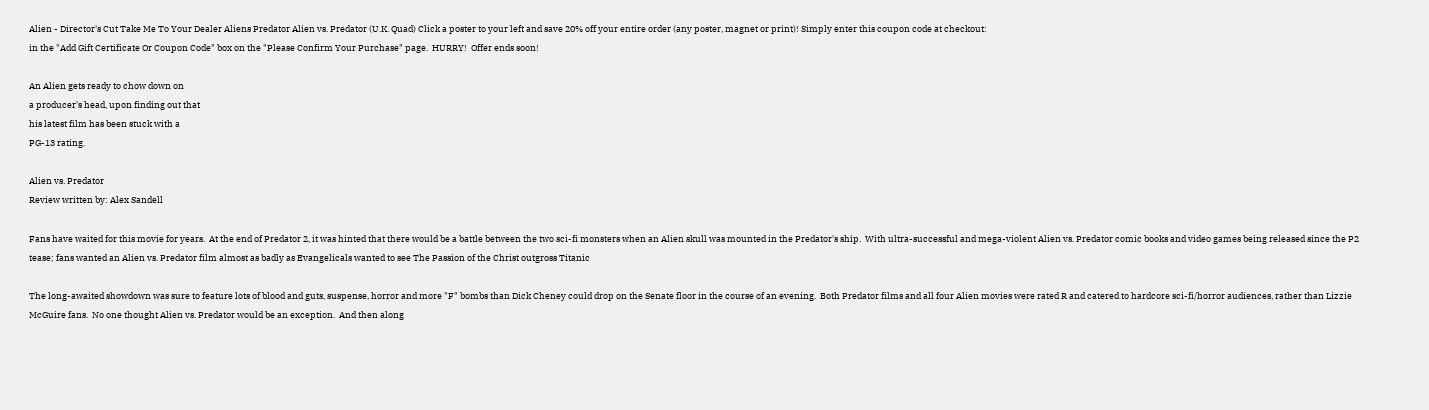Alien - Director's Cut Take Me To Your Dealer Aliens Predator Alien vs. Predator (U.K. Quad) Click a poster to your left and save 20% off your entire order (any poster, magnet or print)! Simply enter this coupon code at checkout:
in the "Add Gift Certificate Or Coupon Code" box on the "Please Confirm Your Purchase" page.  HURRY!  Offer ends soon!

An Alien gets ready to chow down on
a producer's head, upon finding out that
his latest film has been stuck with a
PG-13 rating.

Alien vs. Predator
Review written by: Alex Sandell

Fans have waited for this movie for years.  At the end of Predator 2, it was hinted that there would be a battle between the two sci-fi monsters when an Alien skull was mounted in the Predator's ship.  With ultra-successful and mega-violent Alien vs. Predator comic books and video games being released since the P2 tease; fans wanted an Alien vs. Predator film almost as badly as Evangelicals wanted to see The Passion of the Christ outgross Titanic

The long-awaited showdown was sure to feature lots of blood and guts, suspense, horror and more "F" bombs than Dick Cheney could drop on the Senate floor in the course of an evening.  Both Predator films and all four Alien movies were rated R and catered to hardcore sci-fi/horror audiences, rather than Lizzie McGuire fans.  No one thought Alien vs. Predator would be an exception.  And then along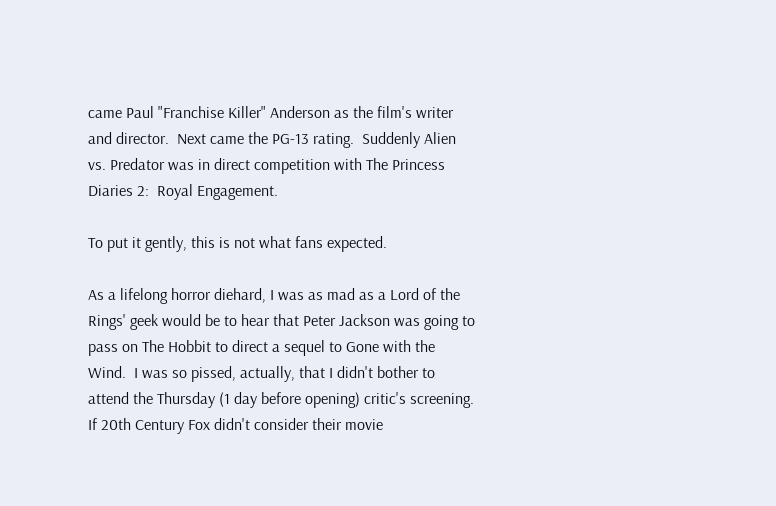came Paul "Franchise Killer" Anderson as the film's writer and director.  Next came the PG-13 rating.  Suddenly Alien vs. Predator was in direct competition with The Princess Diaries 2:  Royal Engagement.

To put it gently, this is not what fans expected.

As a lifelong horror diehard, I was as mad as a Lord of the Rings' geek would be to hear that Peter Jackson was going to pass on The Hobbit to direct a sequel to Gone with the Wind.  I was so pissed, actually, that I didn't bother to attend the Thursday (1 day before opening) critic's screening.  If 20th Century Fox didn't consider their movie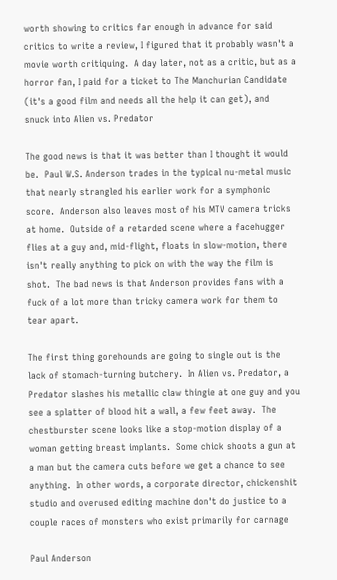worth showing to critics far enough in advance for said critics to write a review, I figured that it probably wasn't a movie worth critiquing.  A day later, not as a critic, but as a horror fan, I paid for a ticket to The Manchurian Candidate (it's a good film and needs all the help it can get), and snuck into Alien vs. Predator

The good news is that it was better than I thought it would be.  Paul W.S. Anderson trades in the typical nu-metal music that nearly strangled his earlier work for a symphonic score.  Anderson also leaves most of his MTV camera tricks at home.  Outside of a retarded scene where a facehugger flies at a guy and, mid-flight, floats in slow-motion, there isn't really anything to pick on with the way the film is shot.  The bad news is that Anderson provides fans with a fuck of a lot more than tricky camera work for them to tear apart.

The first thing gorehounds are going to single out is the lack of stomach-turning butchery.  In Alien vs. Predator, a Predator slashes his metallic claw thingie at one guy and you see a splatter of blood hit a wall, a few feet away.  The chestburster scene looks like a stop-motion display of a woman getting breast implants.  Some chick shoots a gun at a man but the camera cuts before we get a chance to see anything.  In other words, a corporate director, chickenshit studio and overused editing machine don't do justice to a couple races of monsters who exist primarily for carnage

Paul Anderson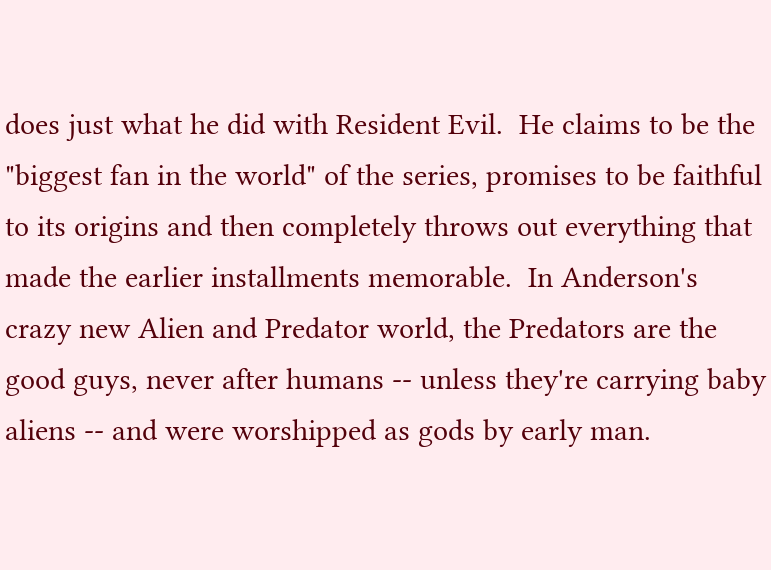does just what he did with Resident Evil.  He claims to be the "biggest fan in the world" of the series, promises to be faithful to its origins and then completely throws out everything that made the earlier installments memorable.  In Anderson's crazy new Alien and Predator world, the Predators are the good guys, never after humans -- unless they're carrying baby aliens -- and were worshipped as gods by early man.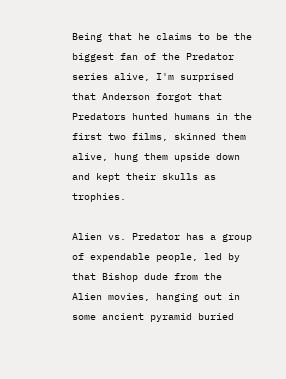Being that he claims to be the biggest fan of the Predator series alive, I'm surprised that Anderson forgot that Predators hunted humans in the first two films, skinned them alive, hung them upside down and kept their skulls as trophies.

Alien vs. Predator has a group of expendable people, led by that Bishop dude from the Alien movies, hanging out in some ancient pyramid buried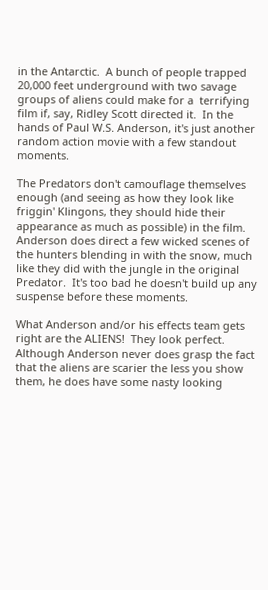in the Antarctic.  A bunch of people trapped 20,000 feet underground with two savage groups of aliens could make for a  terrifying film if, say, Ridley Scott directed it.  In the hands of Paul W.S. Anderson, it's just another random action movie with a few standout moments.

The Predators don't camouflage themselves enough (and seeing as how they look like friggin' Klingons, they should hide their appearance as much as possible) in the film.  Anderson does direct a few wicked scenes of the hunters blending in with the snow, much like they did with the jungle in the original Predator.  It's too bad he doesn't build up any suspense before these moments.

What Anderson and/or his effects team gets right are the ALIENS!  They look perfect.  Although Anderson never does grasp the fact that the aliens are scarier the less you show them, he does have some nasty looking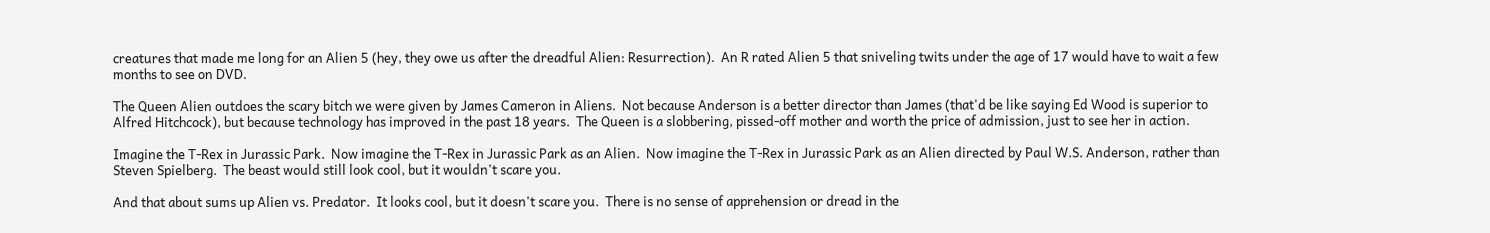creatures that made me long for an Alien 5 (hey, they owe us after the dreadful Alien: Resurrection).  An R rated Alien 5 that sniveling twits under the age of 17 would have to wait a few months to see on DVD.

The Queen Alien outdoes the scary bitch we were given by James Cameron in Aliens.  Not because Anderson is a better director than James (that'd be like saying Ed Wood is superior to Alfred Hitchcock), but because technology has improved in the past 18 years.  The Queen is a slobbering, pissed-off mother and worth the price of admission, just to see her in action.

Imagine the T-Rex in Jurassic Park.  Now imagine the T-Rex in Jurassic Park as an Alien.  Now imagine the T-Rex in Jurassic Park as an Alien directed by Paul W.S. Anderson, rather than Steven Spielberg.  The beast would still look cool, but it wouldn't scare you.

And that about sums up Alien vs. Predator.  It looks cool, but it doesn't scare you.  There is no sense of apprehension or dread in the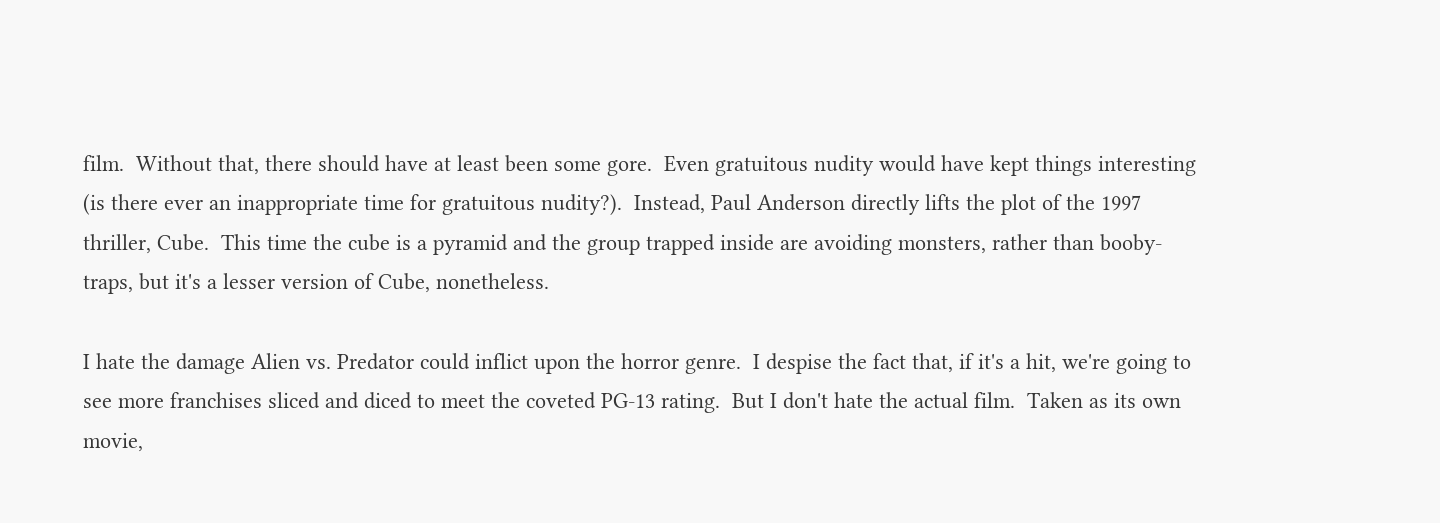film.  Without that, there should have at least been some gore.  Even gratuitous nudity would have kept things interesting (is there ever an inappropriate time for gratuitous nudity?).  Instead, Paul Anderson directly lifts the plot of the 1997 thriller, Cube.  This time the cube is a pyramid and the group trapped inside are avoiding monsters, rather than booby-traps, but it's a lesser version of Cube, nonetheless.

I hate the damage Alien vs. Predator could inflict upon the horror genre.  I despise the fact that, if it's a hit, we're going to see more franchises sliced and diced to meet the coveted PG-13 rating.  But I don't hate the actual film.  Taken as its own movie,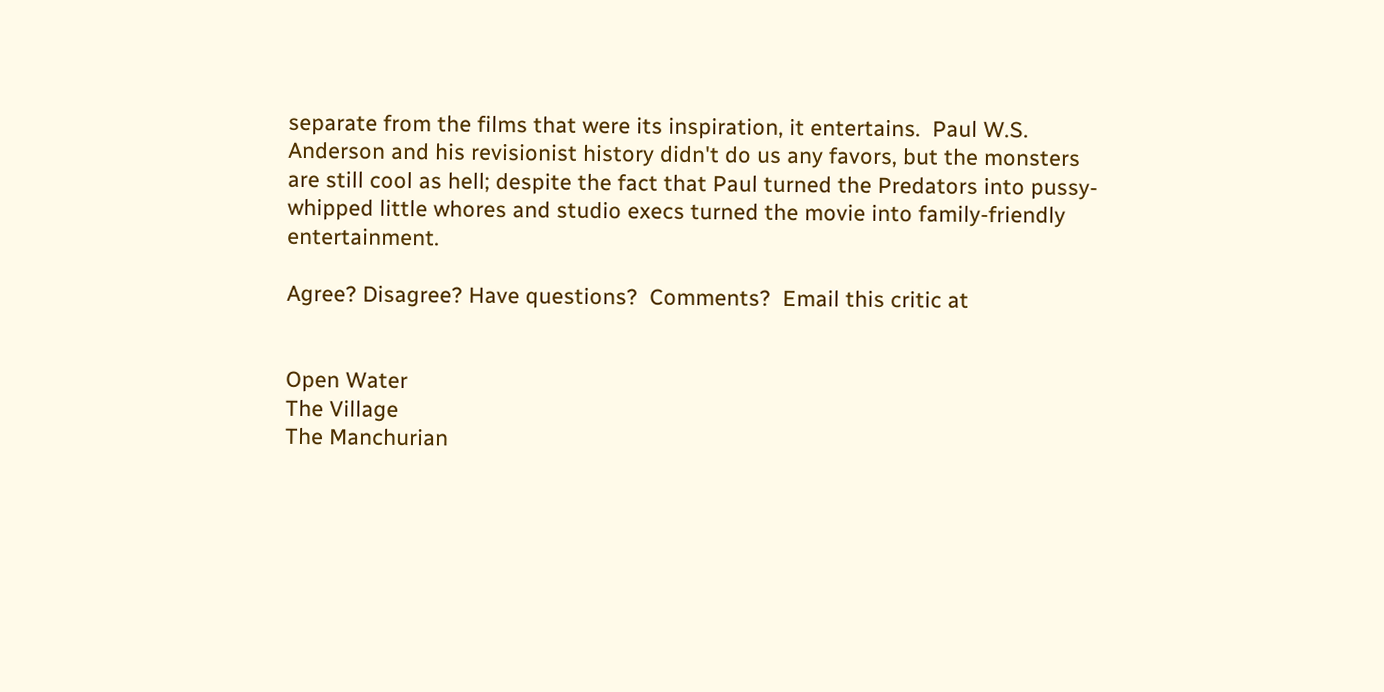separate from the films that were its inspiration, it entertains.  Paul W.S. Anderson and his revisionist history didn't do us any favors, but the monsters are still cool as hell; despite the fact that Paul turned the Predators into pussy-whipped little whores and studio execs turned the movie into family-friendly entertainment.

Agree? Disagree? Have questions?  Comments?  Email this critic at


Open Water
The Village
The Manchurian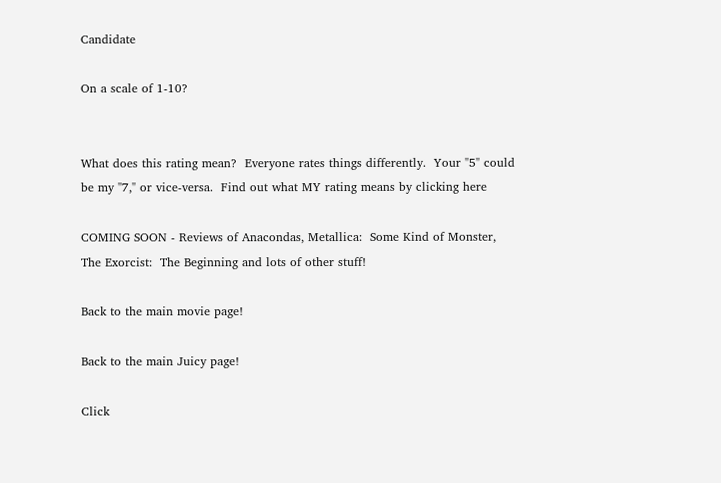Candidate

On a scale of 1-10?


What does this rating mean?  Everyone rates things differently.  Your "5" could be my "7," or vice-versa.  Find out what MY rating means by clicking here

COMING SOON - Reviews of Anacondas, Metallica:  Some Kind of Monster, The Exorcist:  The Beginning and lots of other stuff!

Back to the main movie page!

Back to the main Juicy page!

Click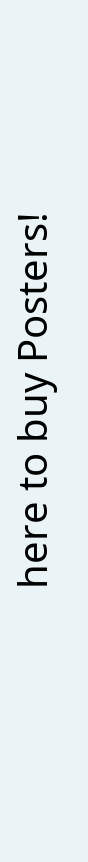here to buy Posters!